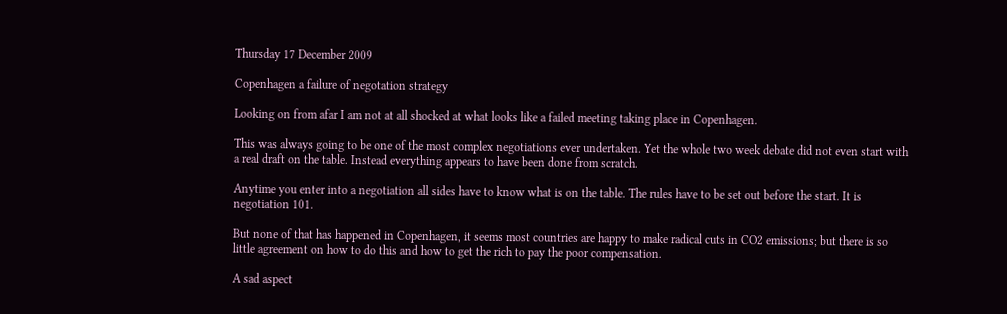Thursday 17 December 2009

Copenhagen a failure of negotation strategy

Looking on from afar I am not at all shocked at what looks like a failed meeting taking place in Copenhagen.

This was always going to be one of the most complex negotiations ever undertaken. Yet the whole two week debate did not even start with a real draft on the table. Instead everything appears to have been done from scratch.

Anytime you enter into a negotiation all sides have to know what is on the table. The rules have to be set out before the start. It is negotiation 101.

But none of that has happened in Copenhagen, it seems most countries are happy to make radical cuts in CO2 emissions; but there is so little agreement on how to do this and how to get the rich to pay the poor compensation.

A sad aspect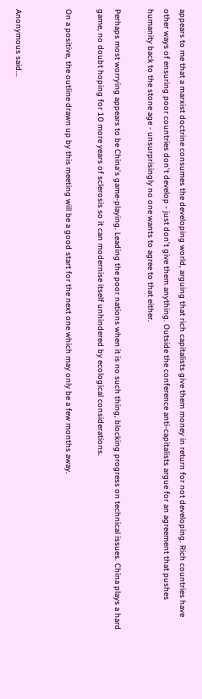appears to me that a marxist doctrine consumes the developing world, arguing that rich capitalists give them money in return for not developing. Rich countries have other ways of ensuring poor countries don't develop - just don't give them anything. Outside the conference anti-capitalists argue for an agreement that pushes humanity back to the stone age - unsurprisingly no one wants to agree to that either.

Perhaps most worrying appears to be China's game-playing. Leading the poor nations when it is no such thing, blocking progress on technical issues. China plays a hard game, no doubt hoping for 10 more years of sclerosis so it can modernise itself unhindered by ecological considerations.

On a positive, the outline drawn up by this meeting will be a good start for the next one which may only be a few months away.


Anonymous said...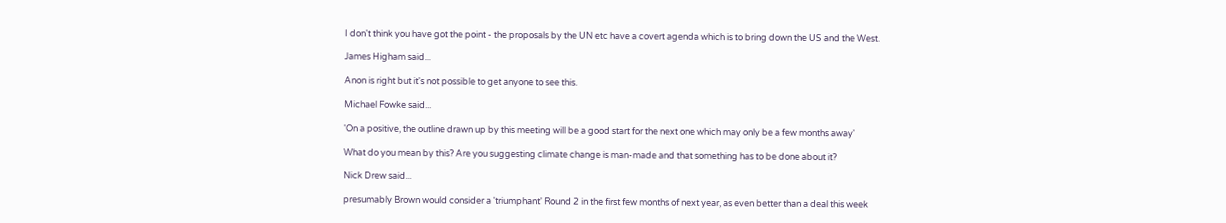I don't think you have got the point - the proposals by the UN etc have a covert agenda which is to bring down the US and the West.

James Higham said...

Anon is right but it's not possible to get anyone to see this.

Michael Fowke said...

'On a positive, the outline drawn up by this meeting will be a good start for the next one which may only be a few months away'

What do you mean by this? Are you suggesting climate change is man-made and that something has to be done about it?

Nick Drew said...

presumably Brown would consider a 'triumphant' Round 2 in the first few months of next year, as even better than a deal this week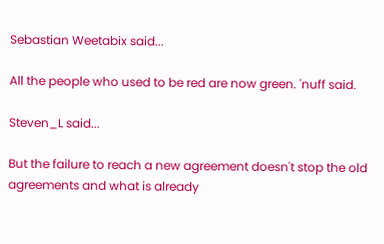Sebastian Weetabix said...

All the people who used to be red are now green. 'nuff said.

Steven_L said...

But the failure to reach a new agreement doesn't stop the old agreements and what is already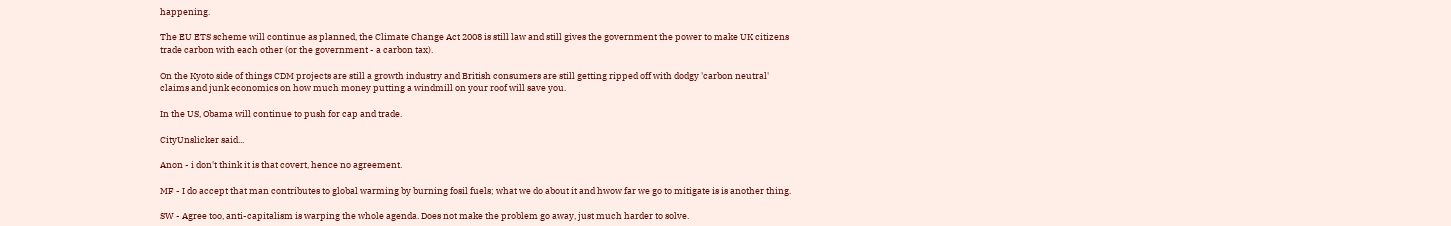happening.

The EU ETS scheme will continue as planned, the Climate Change Act 2008 is still law and still gives the government the power to make UK citizens trade carbon with each other (or the government - a carbon tax).

On the Kyoto side of things CDM projects are still a growth industry and British consumers are still getting ripped off with dodgy 'carbon neutral' claims and junk economics on how much money putting a windmill on your roof will save you.

In the US, Obama will continue to push for cap and trade.

CityUnslicker said...

Anon - i don't think it is that covert, hence no agreement.

MF - I do accept that man contributes to global warming by burning fosil fuels; what we do about it and hwow far we go to mitigate is is another thing.

SW - Agree too, anti-capitalism is warping the whole agenda. Does not make the problem go away, just much harder to solve.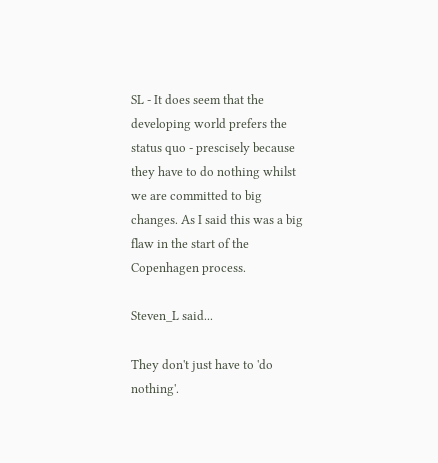SL - It does seem that the developing world prefers the status quo - prescisely because they have to do nothing whilst we are committed to big changes. As I said this was a big flaw in the start of the Copenhagen process.

Steven_L said...

They don't just have to 'do nothing'.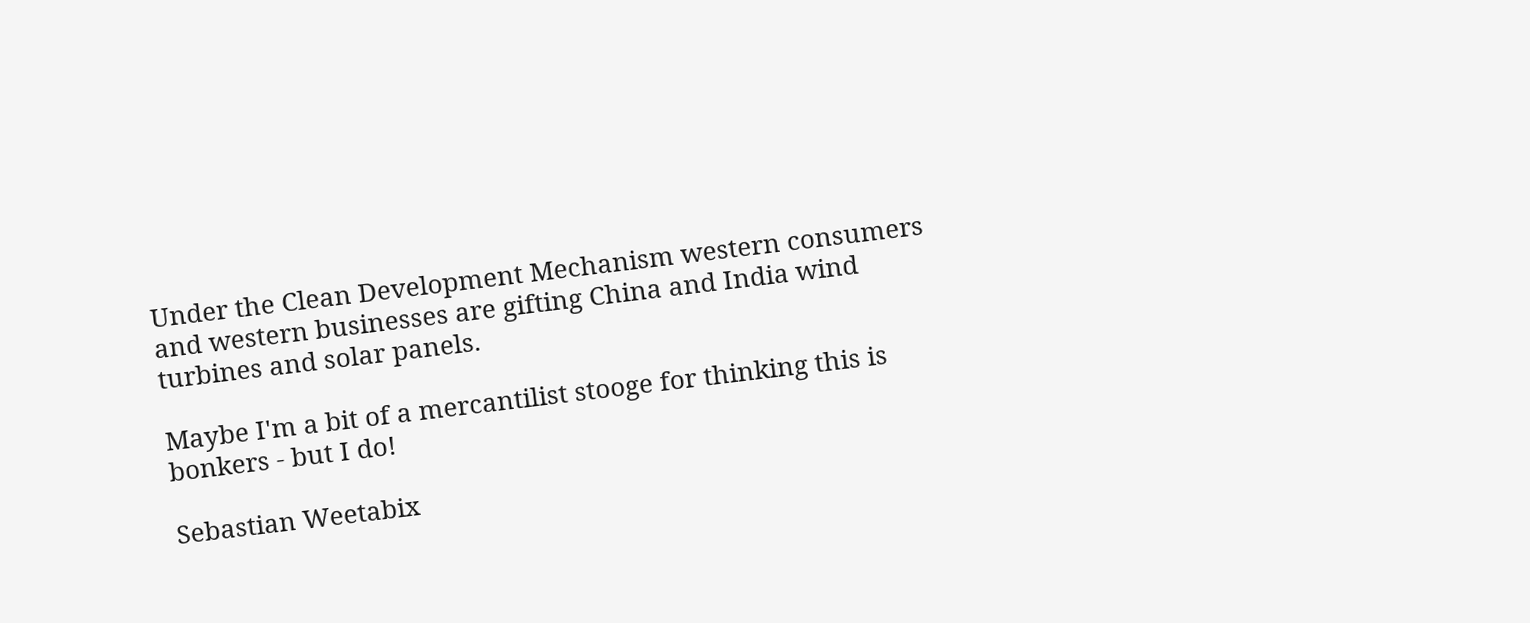Under the Clean Development Mechanism western consumers and western businesses are gifting China and India wind turbines and solar panels.

Maybe I'm a bit of a mercantilist stooge for thinking this is bonkers - but I do!

Sebastian Weetabix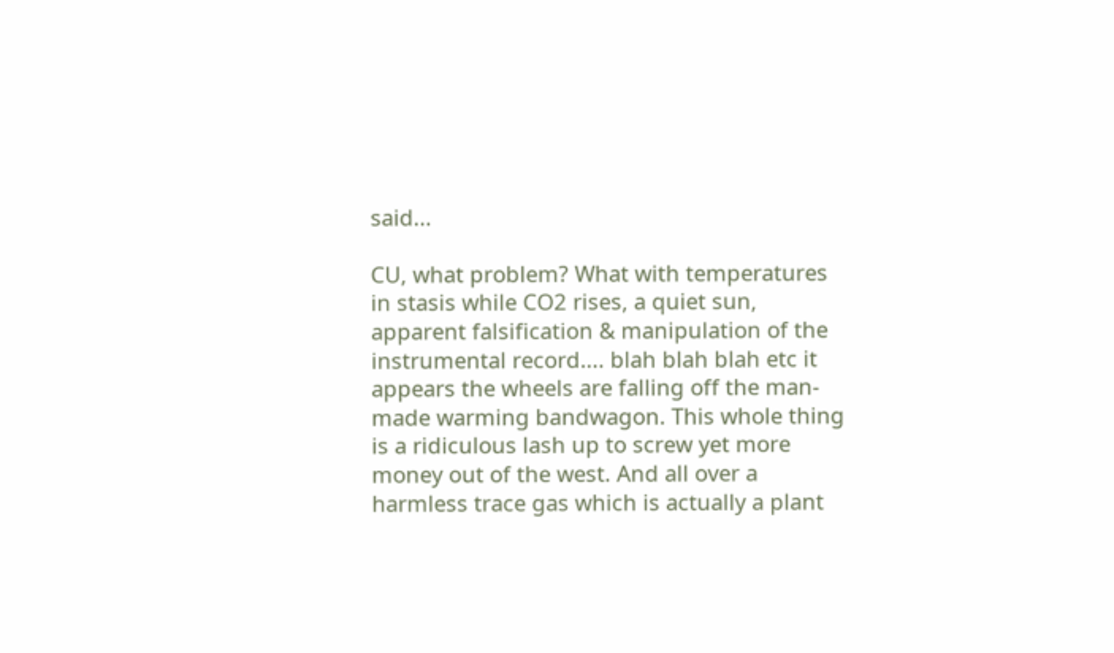said...

CU, what problem? What with temperatures in stasis while CO2 rises, a quiet sun, apparent falsification & manipulation of the instrumental record.... blah blah blah etc it appears the wheels are falling off the man-made warming bandwagon. This whole thing is a ridiculous lash up to screw yet more money out of the west. And all over a harmless trace gas which is actually a plant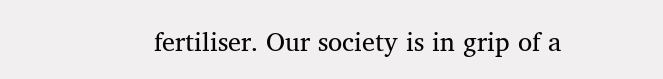fertiliser. Our society is in grip of a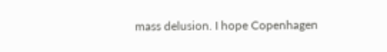mass delusion. I hope Copenhagen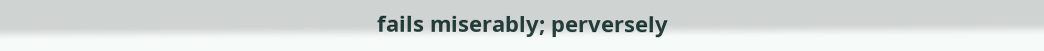fails miserably; perversely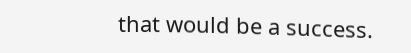that would be a success.